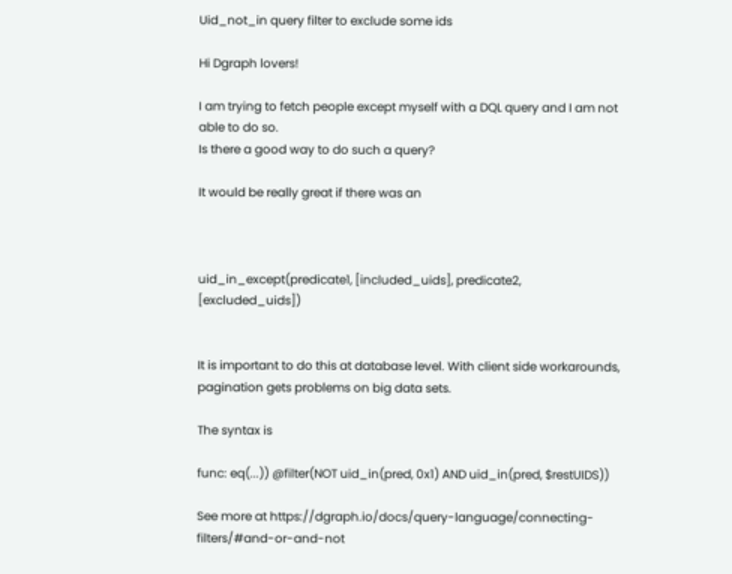Uid_not_in query filter to exclude some ids

Hi Dgraph lovers!

I am trying to fetch people except myself with a DQL query and I am not able to do so.
Is there a good way to do such a query?

It would be really great if there was an



uid_in_except(predicate1, [included_uids], predicate2, [excluded_uids])


It is important to do this at database level. With client side workarounds, pagination gets problems on big data sets.

The syntax is

func: eq(...)) @filter(NOT uid_in(pred, 0x1) AND uid_in(pred, $restUIDS))

See more at https://dgraph.io/docs/query-language/connecting-filters/#and-or-and-not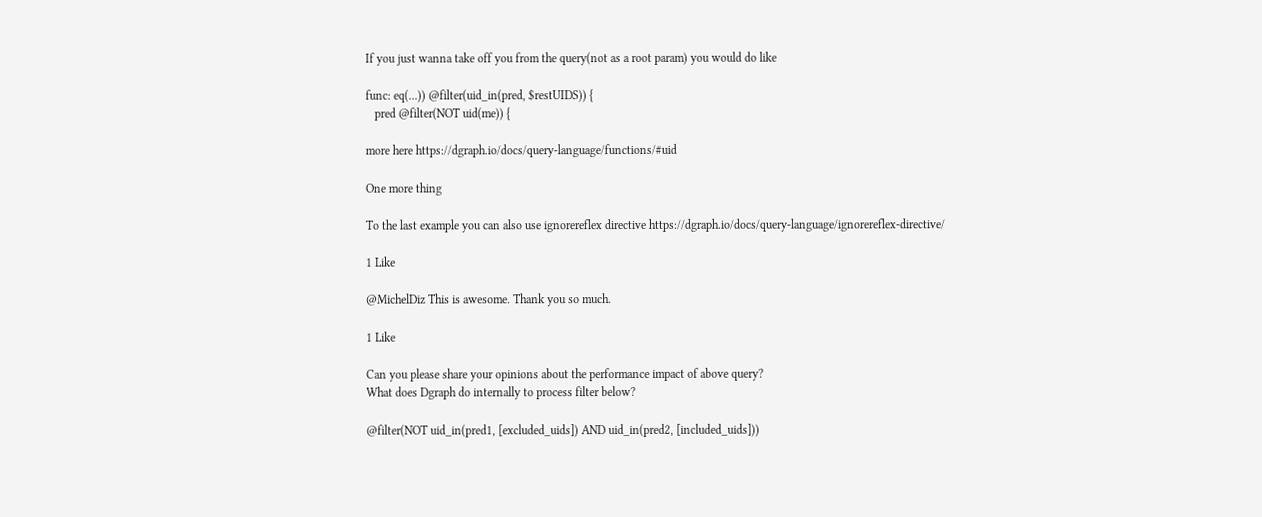If you just wanna take off you from the query(not as a root param) you would do like

func: eq(...)) @filter(uid_in(pred, $restUIDS)) {
   pred @filter(NOT uid(me)) {

more here https://dgraph.io/docs/query-language/functions/#uid

One more thing

To the last example you can also use ignorereflex directive https://dgraph.io/docs/query-language/ignorereflex-directive/

1 Like

@MichelDiz This is awesome. Thank you so much.

1 Like

Can you please share your opinions about the performance impact of above query?
What does Dgraph do internally to process filter below?

@filter(NOT uid_in(pred1, [excluded_uids]) AND uid_in(pred2, [included_uids]))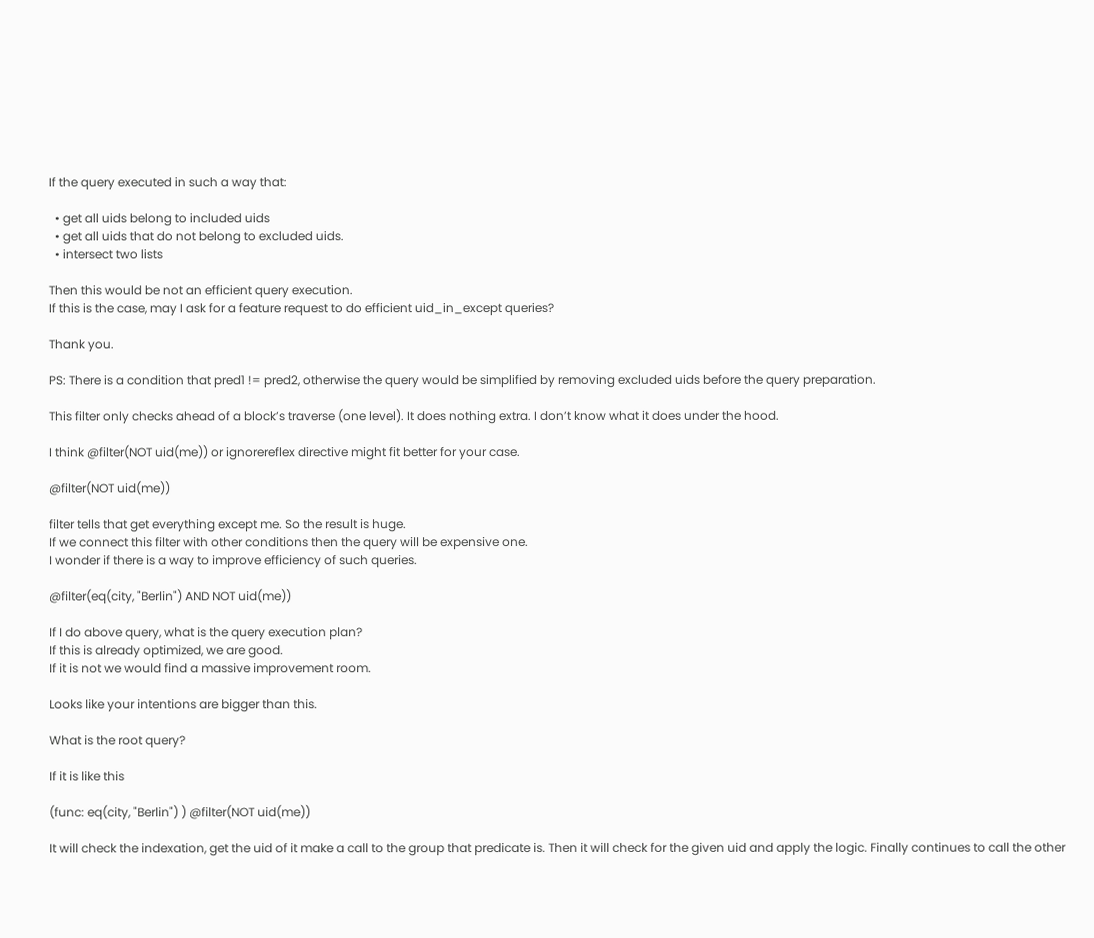If the query executed in such a way that:

  • get all uids belong to included uids
  • get all uids that do not belong to excluded uids.
  • intersect two lists

Then this would be not an efficient query execution.
If this is the case, may I ask for a feature request to do efficient uid_in_except queries?

Thank you.

PS: There is a condition that pred1 != pred2, otherwise the query would be simplified by removing excluded uids before the query preparation.

This filter only checks ahead of a block’s traverse (one level). It does nothing extra. I don’t know what it does under the hood.

I think @filter(NOT uid(me)) or ignorereflex directive might fit better for your case.

@filter(NOT uid(me))

filter tells that get everything except me. So the result is huge.
If we connect this filter with other conditions then the query will be expensive one.
I wonder if there is a way to improve efficiency of such queries.

@filter(eq(city, "Berlin") AND NOT uid(me))

If I do above query, what is the query execution plan?
If this is already optimized, we are good.
If it is not we would find a massive improvement room.

Looks like your intentions are bigger than this.

What is the root query?

If it is like this

(func: eq(city, "Berlin") ) @filter(NOT uid(me))

It will check the indexation, get the uid of it make a call to the group that predicate is. Then it will check for the given uid and apply the logic. Finally continues to call the other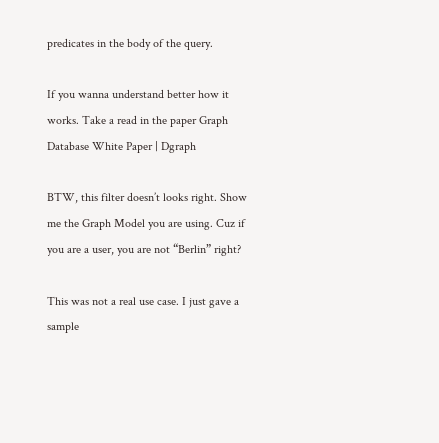predicates in the body of the query.

If you wanna understand better how it works. Take a read in the paper Graph Database White Paper | Dgraph

BTW, this filter doesn’t looks right. Show me the Graph Model you are using. Cuz if you are a user, you are not “Berlin” right?

This was not a real use case. I just gave a sample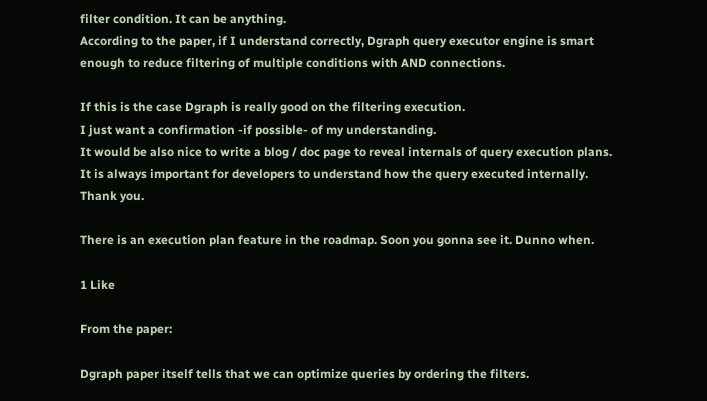filter condition. It can be anything.
According to the paper, if I understand correctly, Dgraph query executor engine is smart enough to reduce filtering of multiple conditions with AND connections.

If this is the case Dgraph is really good on the filtering execution.
I just want a confirmation -if possible- of my understanding.
It would be also nice to write a blog / doc page to reveal internals of query execution plans.
It is always important for developers to understand how the query executed internally.
Thank you.

There is an execution plan feature in the roadmap. Soon you gonna see it. Dunno when.

1 Like

From the paper:

Dgraph paper itself tells that we can optimize queries by ordering the filters.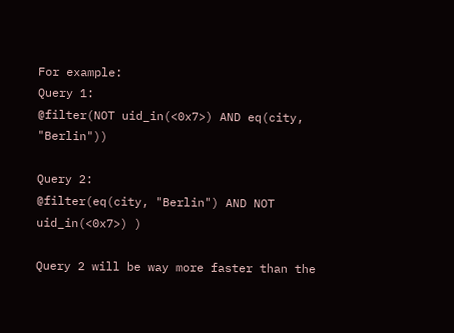For example:
Query 1:
@filter(NOT uid_in(<0x7>) AND eq(city, "Berlin"))

Query 2:
@filter(eq(city, "Berlin") AND NOT uid_in(<0x7>) )

Query 2 will be way more faster than the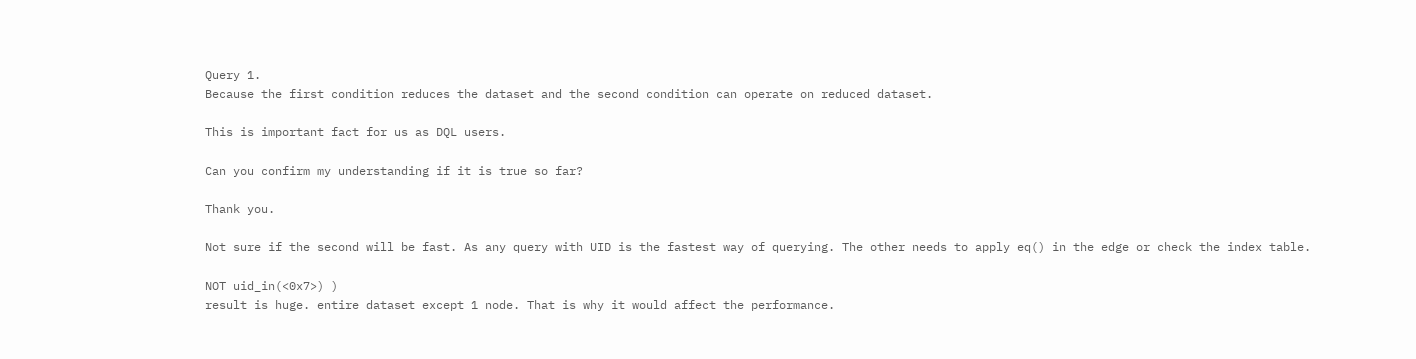Query 1.
Because the first condition reduces the dataset and the second condition can operate on reduced dataset.

This is important fact for us as DQL users.

Can you confirm my understanding if it is true so far?

Thank you.

Not sure if the second will be fast. As any query with UID is the fastest way of querying. The other needs to apply eq() in the edge or check the index table.

NOT uid_in(<0x7>) )
result is huge. entire dataset except 1 node. That is why it would affect the performance.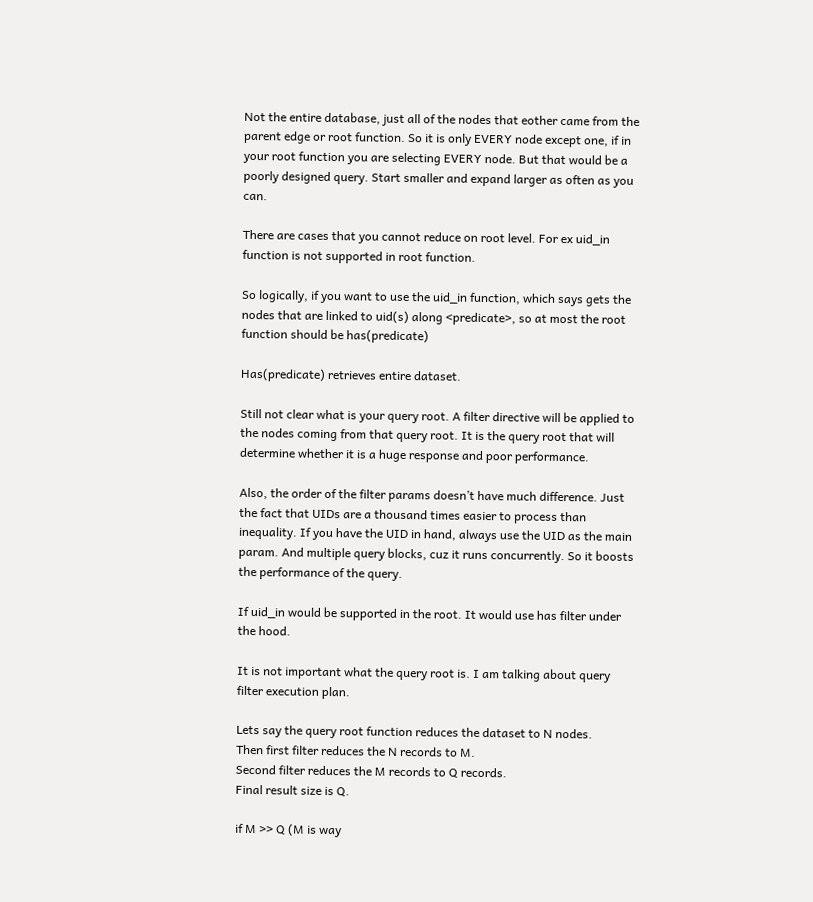Not the entire database, just all of the nodes that eother came from the parent edge or root function. So it is only EVERY node except one, if in your root function you are selecting EVERY node. But that would be a poorly designed query. Start smaller and expand larger as often as you can.

There are cases that you cannot reduce on root level. For ex uid_in function is not supported in root function.

So logically, if you want to use the uid_in function, which says gets the nodes that are linked to uid(s) along <predicate>, so at most the root function should be has(predicate)

Has(predicate) retrieves entire dataset.

Still not clear what is your query root. A filter directive will be applied to the nodes coming from that query root. It is the query root that will determine whether it is a huge response and poor performance.

Also, the order of the filter params doesn’t have much difference. Just the fact that UIDs are a thousand times easier to process than inequality. If you have the UID in hand, always use the UID as the main param. And multiple query blocks, cuz it runs concurrently. So it boosts the performance of the query.

If uid_in would be supported in the root. It would use has filter under the hood.

It is not important what the query root is. I am talking about query filter execution plan.

Lets say the query root function reduces the dataset to N nodes.
Then first filter reduces the N records to M.
Second filter reduces the M records to Q records.
Final result size is Q.

if M >> Q (M is way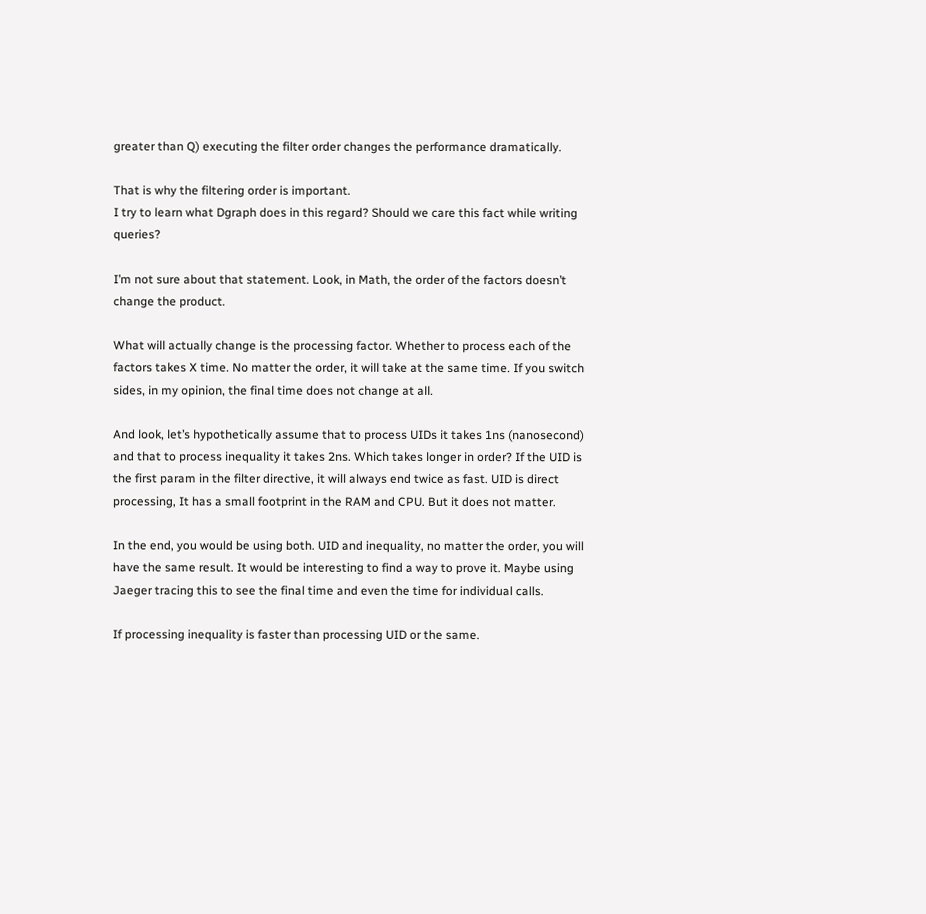greater than Q) executing the filter order changes the performance dramatically.

That is why the filtering order is important.
I try to learn what Dgraph does in this regard? Should we care this fact while writing queries?

I’m not sure about that statement. Look, in Math, the order of the factors doesn’t change the product.

What will actually change is the processing factor. Whether to process each of the factors takes X time. No matter the order, it will take at the same time. If you switch sides, in my opinion, the final time does not change at all.

And look, let’s hypothetically assume that to process UIDs it takes 1ns (nanosecond) and that to process inequality it takes 2ns. Which takes longer in order? If the UID is the first param in the filter directive, it will always end twice as fast. UID is direct processing, It has a small footprint in the RAM and CPU. But it does not matter.

In the end, you would be using both. UID and inequality, no matter the order, you will have the same result. It would be interesting to find a way to prove it. Maybe using Jaeger tracing this to see the final time and even the time for individual calls.

If processing inequality is faster than processing UID or the same.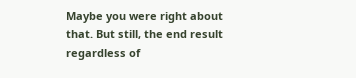Maybe you were right about that. But still, the end result regardless of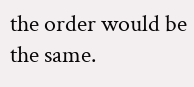the order would be the same.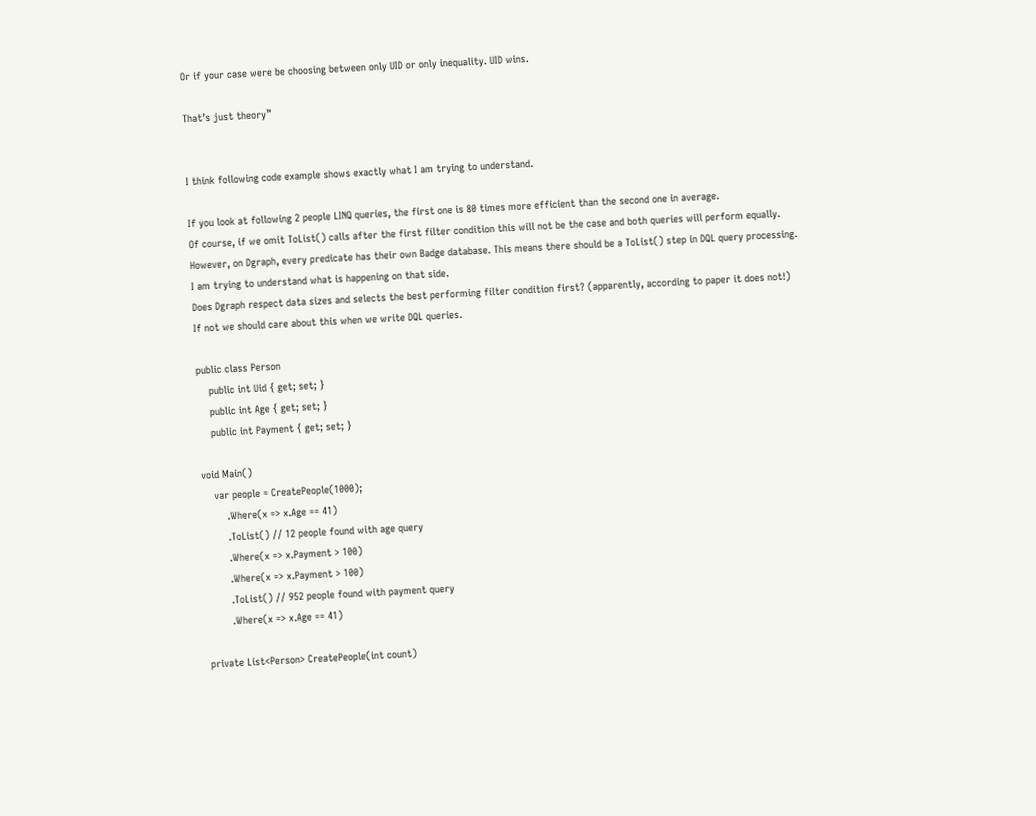Or if your case were be choosing between only UID or only inequality. UID wins.

That’s just theory™


I think following code example shows exactly what I am trying to understand.

If you look at following 2 people LINQ queries, the first one is 80 times more efficient than the second one in average.
Of course, if we omit ToList() calls after the first filter condition this will not be the case and both queries will perform equally.
However, on Dgraph, every predicate has their own Badge database. This means there should be a ToList() step in DQL query processing.
I am trying to understand what is happening on that side.
Does Dgraph respect data sizes and selects the best performing filter condition first? (apparently, according to paper it does not!)
If not we should care about this when we write DQL queries.

public class Person
    public int Uid { get; set; }
    public int Age { get; set; }
    public int Payment { get; set; }

void Main()
    var people = CreatePeople(1000);
        .Where(x => x.Age == 41)
        .ToList() // 12 people found with age query
        .Where(x => x.Payment > 100)
        .Where(x => x.Payment > 100)
        .ToList() // 952 people found with payment query
        .Where(x => x.Age == 41)

private List<Person> CreatePeople(int count)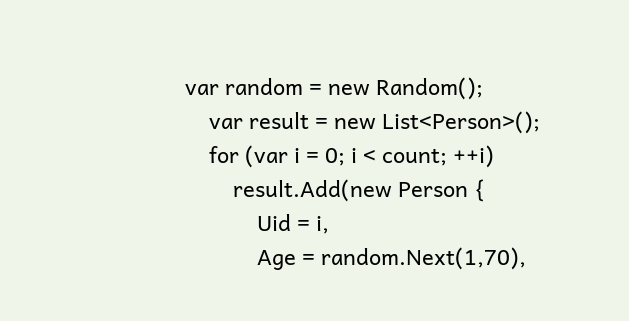var random = new Random();
    var result = new List<Person>();
    for (var i = 0; i < count; ++i)
        result.Add(new Person {
            Uid = i,
            Age = random.Next(1,70),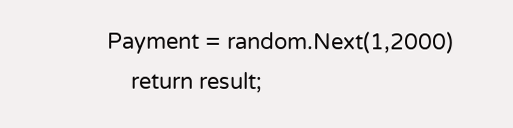Payment = random.Next(1,2000)
    return result;